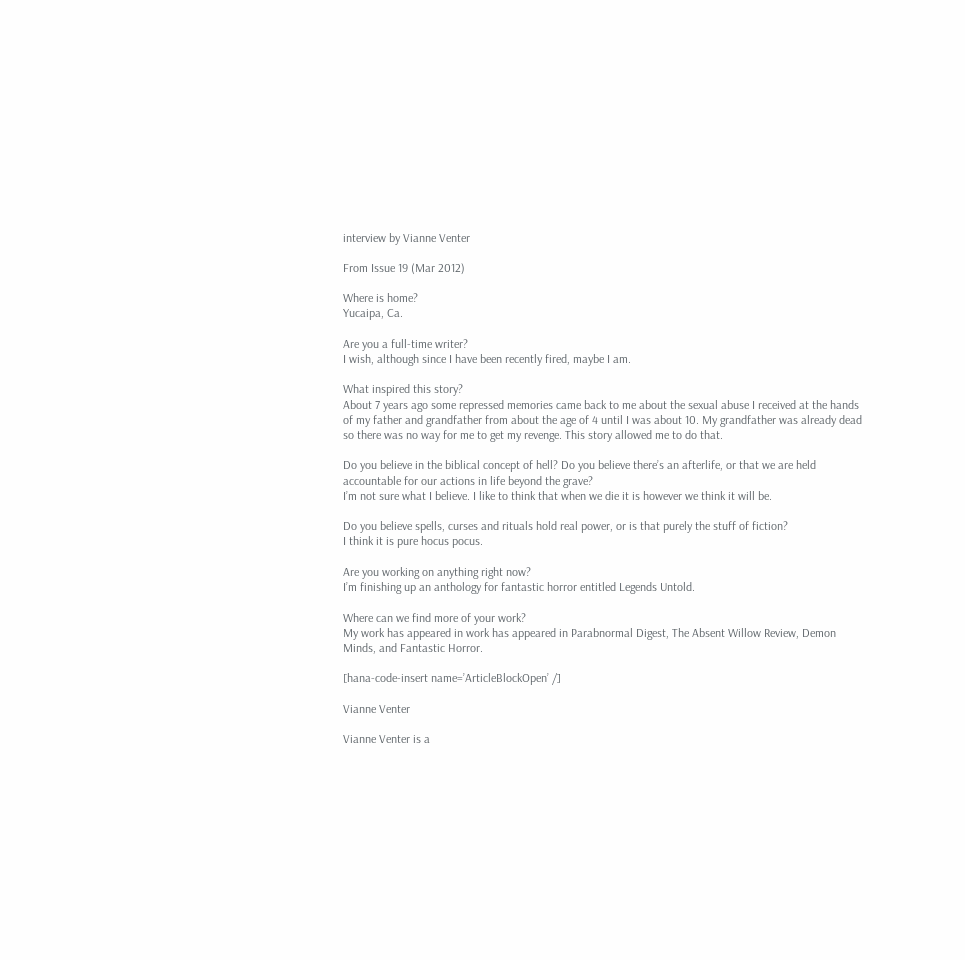interview by Vianne Venter

From Issue 19 (Mar 2012)

Where is home?
Yucaipa, Ca.

Are you a full-time writer?
I wish, although since I have been recently fired, maybe I am.

What inspired this story?
About 7 years ago some repressed memories came back to me about the sexual abuse I received at the hands of my father and grandfather from about the age of 4 until I was about 10. My grandfather was already dead so there was no way for me to get my revenge. This story allowed me to do that.

Do you believe in the biblical concept of hell? Do you believe there’s an afterlife, or that we are held accountable for our actions in life beyond the grave?
I’m not sure what I believe. I like to think that when we die it is however we think it will be.

Do you believe spells, curses and rituals hold real power, or is that purely the stuff of fiction?
I think it is pure hocus pocus.

Are you working on anything right now?
I’m finishing up an anthology for fantastic horror entitled Legends Untold.

Where can we find more of your work?
My work has appeared in work has appeared in Parabnormal Digest, The Absent Willow Review, Demon Minds, and Fantastic Horror.

[hana-code-insert name=’ArticleBlockOpen’ /]

Vianne Venter

Vianne Venter is a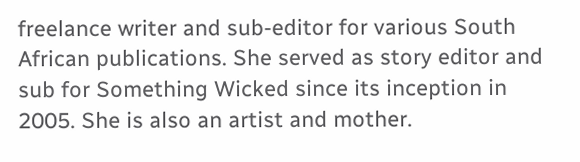freelance writer and sub-editor for various South African publications. She served as story editor and sub for Something Wicked since its inception in 2005. She is also an artist and mother.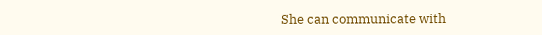She can communicate with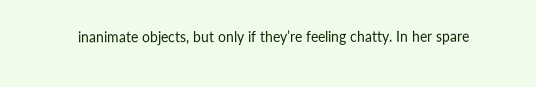inanimate objects, but only if they’re feeling chatty. In her spare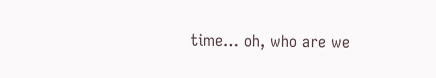time… oh, who are we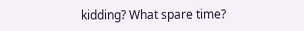kidding? What spare time?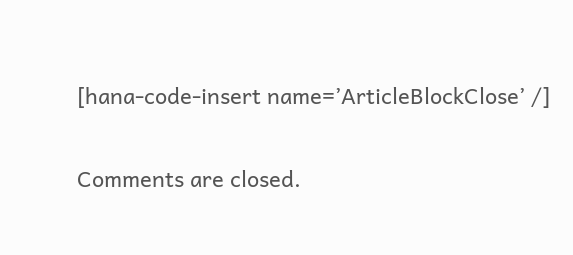[hana-code-insert name=’ArticleBlockClose’ /]

Comments are closed.